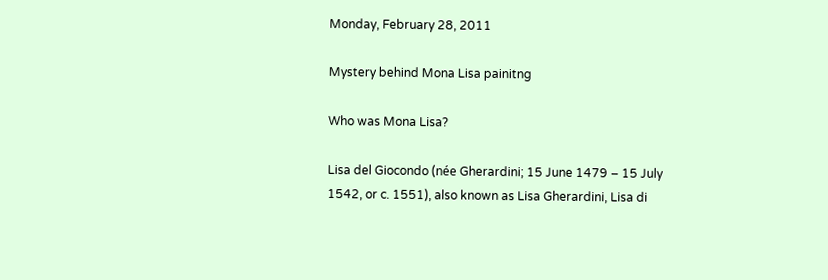Monday, February 28, 2011

Mystery behind Mona Lisa painitng

Who was Mona Lisa?

Lisa del Giocondo (née Gherardini; 15 June 1479 – 15 July 1542, or c. 1551), also known as Lisa Gherardini, Lisa di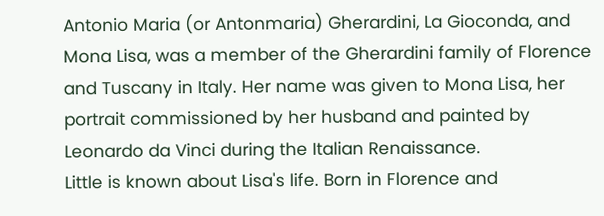Antonio Maria (or Antonmaria) Gherardini, La Gioconda, and Mona Lisa, was a member of the Gherardini family of Florence and Tuscany in Italy. Her name was given to Mona Lisa, her portrait commissioned by her husband and painted by Leonardo da Vinci during the Italian Renaissance.
Little is known about Lisa's life. Born in Florence and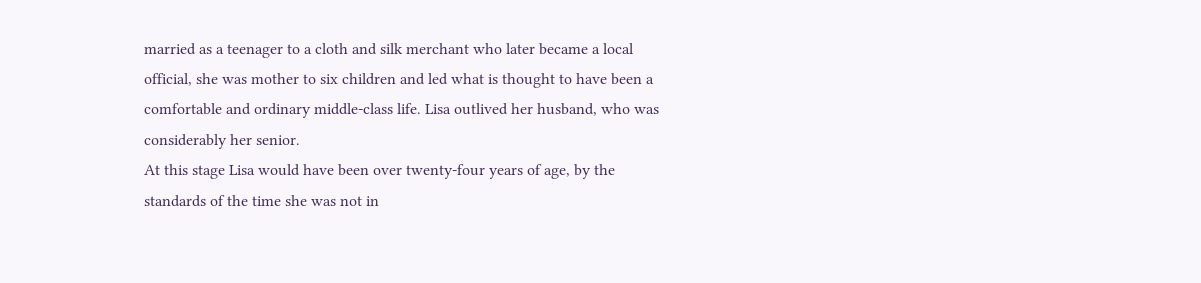married as a teenager to a cloth and silk merchant who later became a local official, she was mother to six children and led what is thought to have been a comfortable and ordinary middle-class life. Lisa outlived her husband, who was considerably her senior.
At this stage Lisa would have been over twenty-four years of age, by the standards of the time she was not in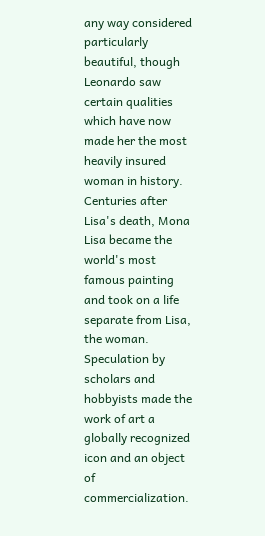any way considered particularly beautiful, though Leonardo saw certain qualities which have now made her the most heavily insured woman in history.
Centuries after Lisa's death, Mona Lisa became the world's most famous painting and took on a life separate from Lisa, the woman. Speculation by scholars and hobbyists made the work of art a globally recognized icon and an object of commercialization.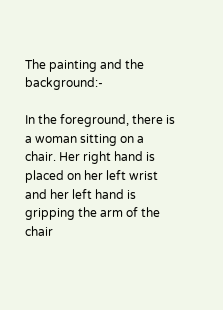The painting and the background:-

In the foreground, there is a woman sitting on a chair. Her right hand is placed on her left wrist and her left hand is gripping the arm of the chair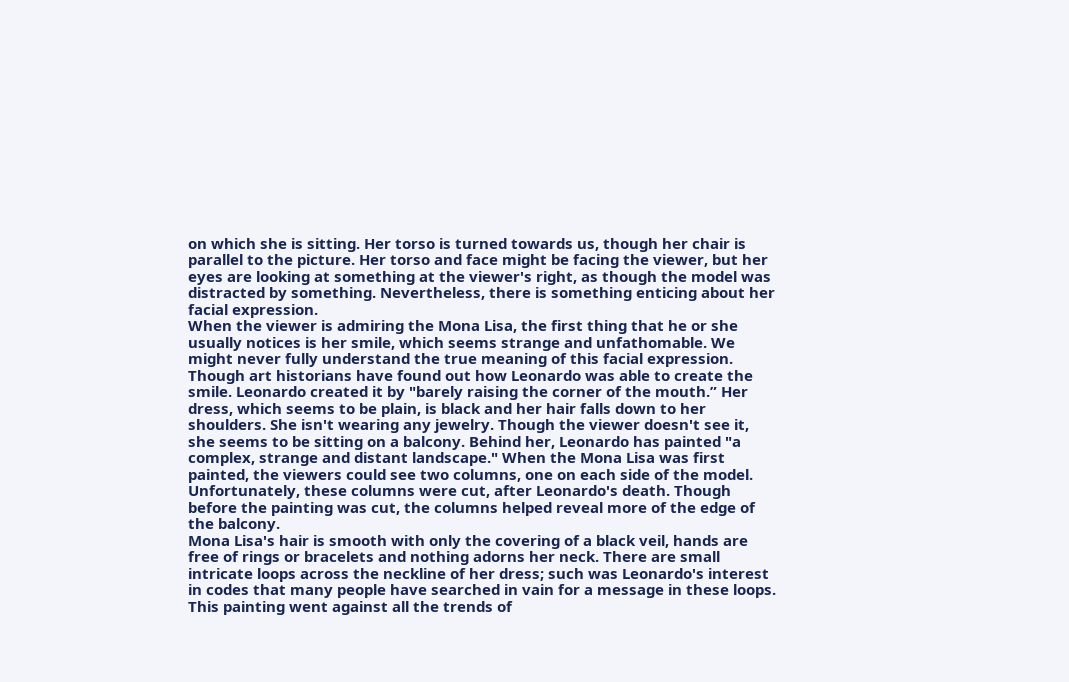on which she is sitting. Her torso is turned towards us, though her chair is parallel to the picture. Her torso and face might be facing the viewer, but her eyes are looking at something at the viewer's right, as though the model was distracted by something. Nevertheless, there is something enticing about her facial expression.
When the viewer is admiring the Mona Lisa, the first thing that he or she usually notices is her smile, which seems strange and unfathomable. We might never fully understand the true meaning of this facial expression. Though art historians have found out how Leonardo was able to create the smile. Leonardo created it by "barely raising the corner of the mouth.” Her dress, which seems to be plain, is black and her hair falls down to her shoulders. She isn't wearing any jewelry. Though the viewer doesn't see it, she seems to be sitting on a balcony. Behind her, Leonardo has painted "a complex, strange and distant landscape." When the Mona Lisa was first painted, the viewers could see two columns, one on each side of the model. Unfortunately, these columns were cut, after Leonardo's death. Though before the painting was cut, the columns helped reveal more of the edge of the balcony.
Mona Lisa's hair is smooth with only the covering of a black veil, hands are free of rings or bracelets and nothing adorns her neck. There are small intricate loops across the neckline of her dress; such was Leonardo's interest in codes that many people have searched in vain for a message in these loops. This painting went against all the trends of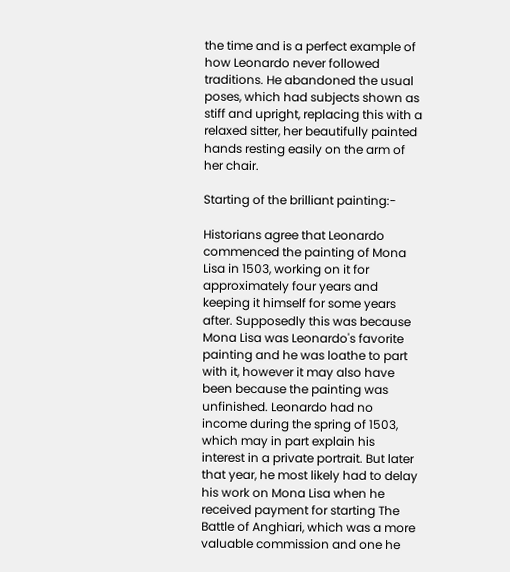the time and is a perfect example of how Leonardo never followed traditions. He abandoned the usual poses, which had subjects shown as stiff and upright, replacing this with a relaxed sitter, her beautifully painted hands resting easily on the arm of her chair.

Starting of the brilliant painting:-

Historians agree that Leonardo commenced the painting of Mona Lisa in 1503, working on it for approximately four years and keeping it himself for some years after. Supposedly this was because Mona Lisa was Leonardo's favorite painting and he was loathe to part with it, however it may also have been because the painting was unfinished. Leonardo had no income during the spring of 1503, which may in part explain his interest in a private portrait. But later that year, he most likely had to delay his work on Mona Lisa when he received payment for starting The Battle of Anghiari, which was a more valuable commission and one he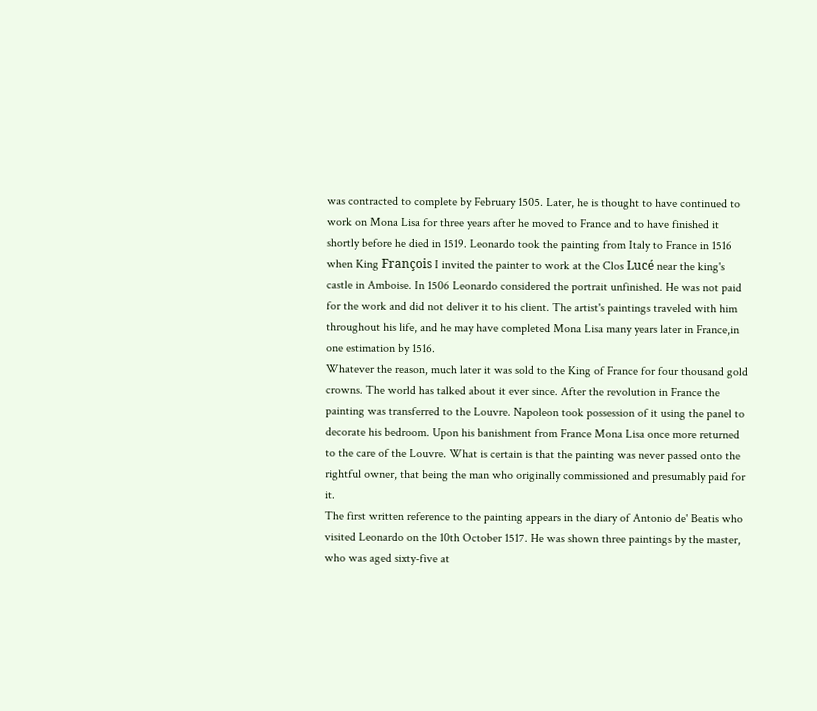was contracted to complete by February 1505. Later, he is thought to have continued to work on Mona Lisa for three years after he moved to France and to have finished it shortly before he died in 1519. Leonardo took the painting from Italy to France in 1516 when King François I invited the painter to work at the Clos Lucé near the king's castle in Amboise. In 1506 Leonardo considered the portrait unfinished. He was not paid for the work and did not deliver it to his client. The artist's paintings traveled with him throughout his life, and he may have completed Mona Lisa many years later in France,in one estimation by 1516.
Whatever the reason, much later it was sold to the King of France for four thousand gold crowns. The world has talked about it ever since. After the revolution in France the painting was transferred to the Louvre. Napoleon took possession of it using the panel to decorate his bedroom. Upon his banishment from France Mona Lisa once more returned to the care of the Louvre. What is certain is that the painting was never passed onto the rightful owner, that being the man who originally commissioned and presumably paid for it.
The first written reference to the painting appears in the diary of Antonio de' Beatis who visited Leonardo on the 10th October 1517. He was shown three paintings by the master, who was aged sixty-five at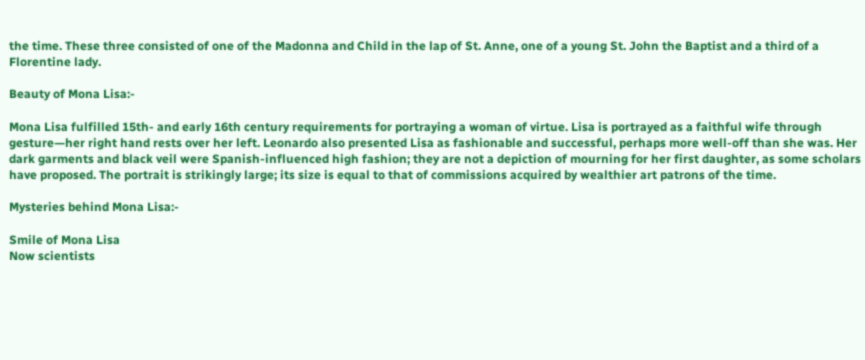the time. These three consisted of one of the Madonna and Child in the lap of St. Anne, one of a young St. John the Baptist and a third of a Florentine lady.

Beauty of Mona Lisa:-

Mona Lisa fulfilled 15th- and early 16th century requirements for portraying a woman of virtue. Lisa is portrayed as a faithful wife through gesture—her right hand rests over her left. Leonardo also presented Lisa as fashionable and successful, perhaps more well-off than she was. Her dark garments and black veil were Spanish-influenced high fashion; they are not a depiction of mourning for her first daughter, as some scholars have proposed. The portrait is strikingly large; its size is equal to that of commissions acquired by wealthier art patrons of the time.

Mysteries behind Mona Lisa:-

Smile of Mona Lisa
Now scientists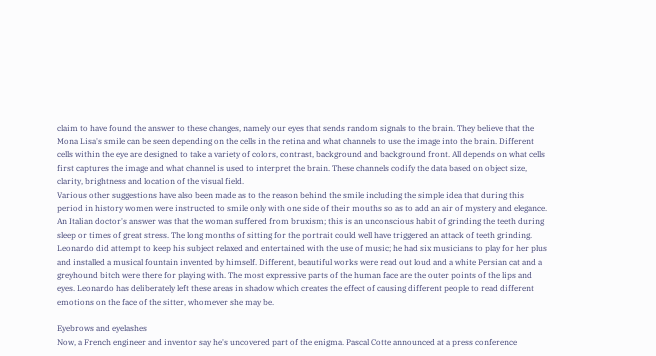claim to have found the answer to these changes, namely our eyes that sends random signals to the brain. They believe that the Mona Lisa's smile can be seen depending on the cells in the retina and what channels to use the image into the brain. Different cells within the eye are designed to take a variety of colors, contrast, background and background front. All depends on what cells first captures the image and what channel is used to interpret the brain. These channels codify the data based on object size, clarity, brightness and location of the visual field.
Various other suggestions have also been made as to the reason behind the smile including the simple idea that during this period in history women were instructed to smile only with one side of their mouths so as to add an air of mystery and elegance. An Italian doctor's answer was that the woman suffered from bruxism; this is an unconscious habit of grinding the teeth during sleep or times of great stress. The long months of sitting for the portrait could well have triggered an attack of teeth grinding. Leonardo did attempt to keep his subject relaxed and entertained with the use of music; he had six musicians to play for her plus and installed a musical fountain invented by himself. Different, beautiful works were read out loud and a white Persian cat and a greyhound bitch were there for playing with. The most expressive parts of the human face are the outer points of the lips and eyes. Leonardo has deliberately left these areas in shadow which creates the effect of causing different people to read different emotions on the face of the sitter, whomever she may be.

Eyebrows and eyelashes
Now, a French engineer and inventor say he's uncovered part of the enigma. Pascal Cotte announced at a press conference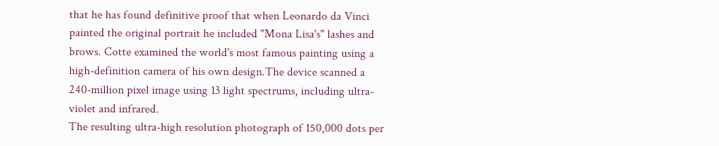that he has found definitive proof that when Leonardo da Vinci painted the original portrait he included "Mona Lisa's" lashes and brows. Cotte examined the world's most famous painting using a high-definition camera of his own design.The device scanned a 240-million pixel image using 13 light spectrums, including ultra-violet and infrared.
The resulting ultra-high resolution photograph of 150,000 dots per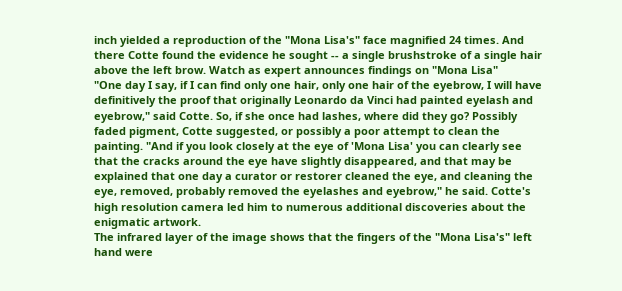inch yielded a reproduction of the "Mona Lisa's" face magnified 24 times. And there Cotte found the evidence he sought -- a single brushstroke of a single hair above the left brow. Watch as expert announces findings on "Mona Lisa"
"One day I say, if I can find only one hair, only one hair of the eyebrow, I will have definitively the proof that originally Leonardo da Vinci had painted eyelash and eyebrow," said Cotte. So, if she once had lashes, where did they go? Possibly faded pigment, Cotte suggested, or possibly a poor attempt to clean the painting. "And if you look closely at the eye of 'Mona Lisa' you can clearly see that the cracks around the eye have slightly disappeared, and that may be explained that one day a curator or restorer cleaned the eye, and cleaning the eye, removed, probably removed the eyelashes and eyebrow," he said. Cotte's high resolution camera led him to numerous additional discoveries about the enigmatic artwork.
The infrared layer of the image shows that the fingers of the "Mona Lisa's" left hand were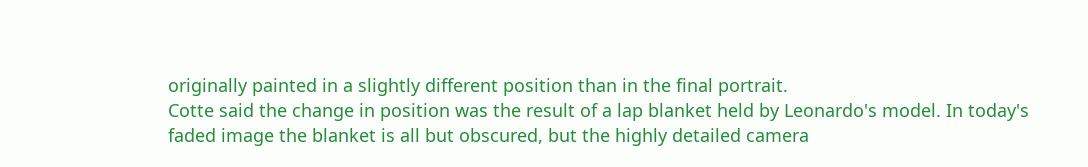originally painted in a slightly different position than in the final portrait.
Cotte said the change in position was the result of a lap blanket held by Leonardo's model. In today's faded image the blanket is all but obscured, but the highly detailed camera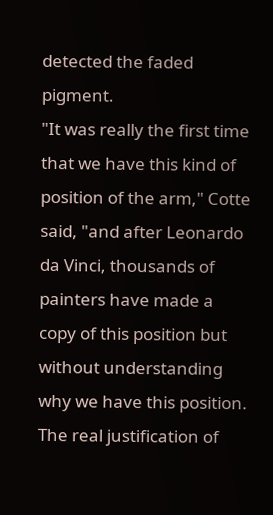detected the faded pigment.
"It was really the first time that we have this kind of position of the arm," Cotte said, "and after Leonardo da Vinci, thousands of painters have made a copy of this position but without understanding why we have this position. The real justification of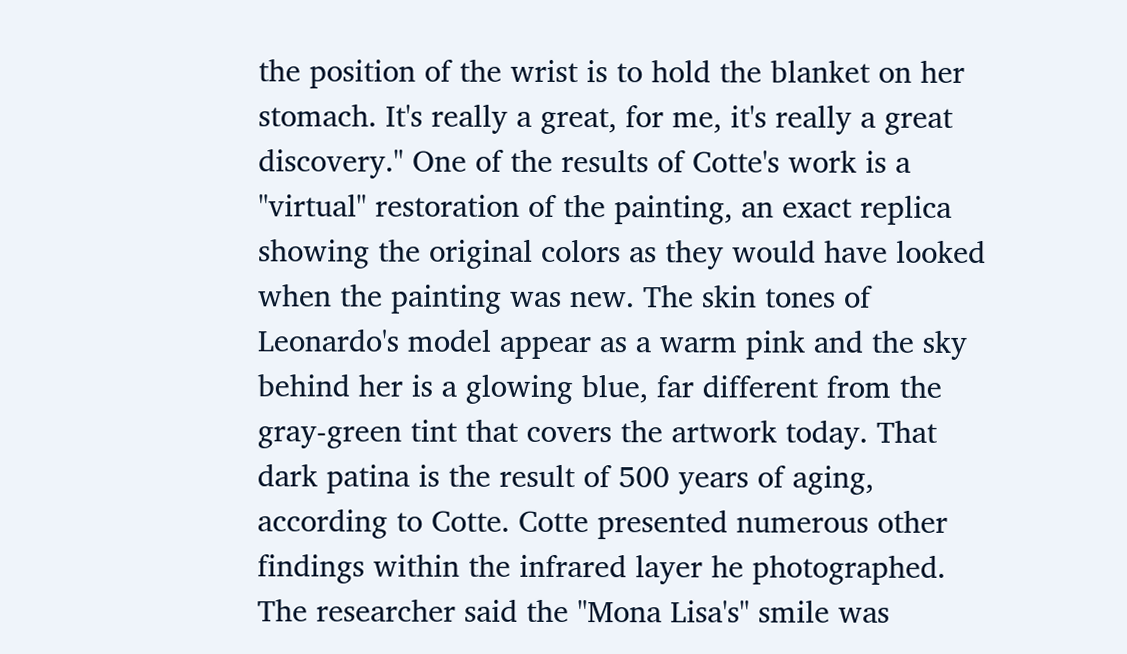the position of the wrist is to hold the blanket on her stomach. It's really a great, for me, it's really a great discovery." One of the results of Cotte's work is a "virtual" restoration of the painting, an exact replica showing the original colors as they would have looked when the painting was new. The skin tones of Leonardo's model appear as a warm pink and the sky behind her is a glowing blue, far different from the gray-green tint that covers the artwork today. That dark patina is the result of 500 years of aging, according to Cotte. Cotte presented numerous other findings within the infrared layer he photographed. The researcher said the "Mona Lisa's" smile was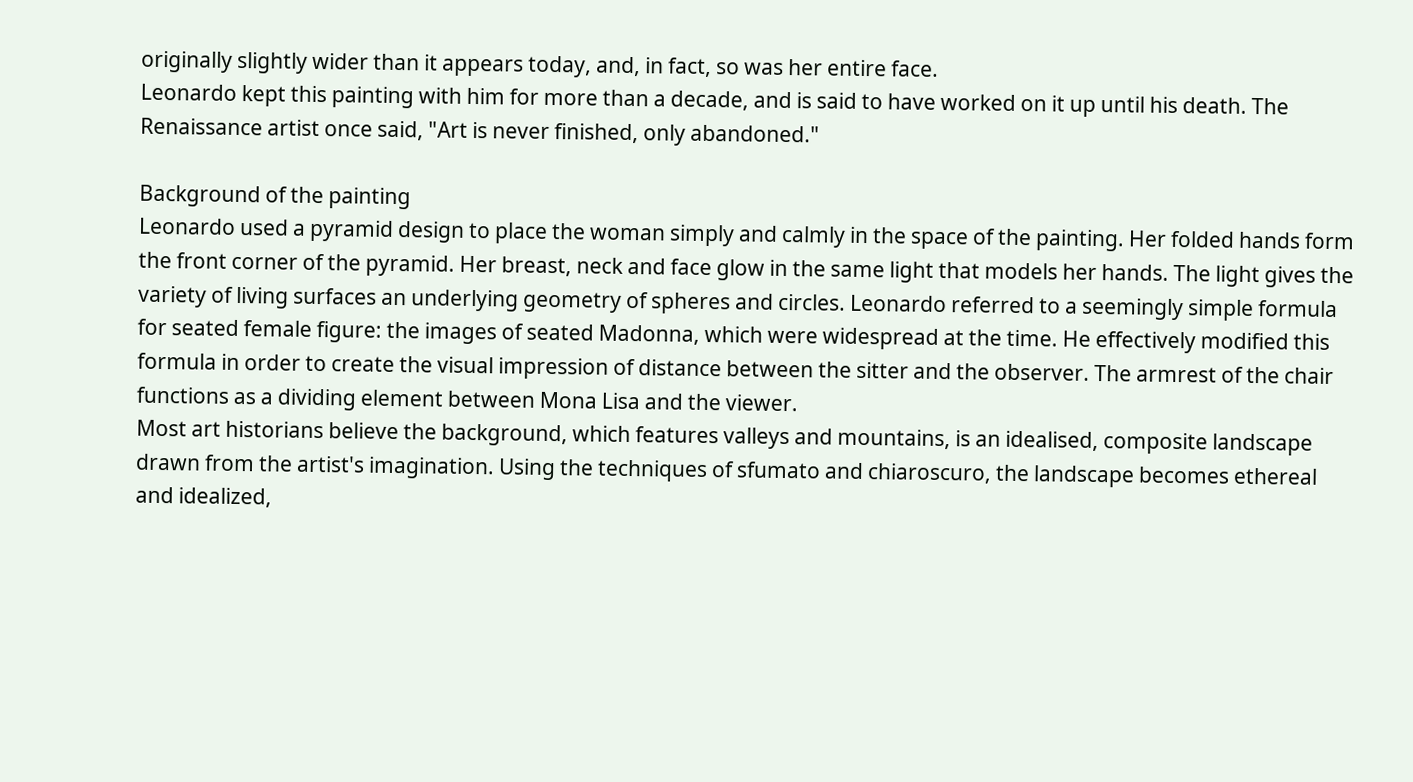originally slightly wider than it appears today, and, in fact, so was her entire face.
Leonardo kept this painting with him for more than a decade, and is said to have worked on it up until his death. The Renaissance artist once said, "Art is never finished, only abandoned."

Background of the painting
Leonardo used a pyramid design to place the woman simply and calmly in the space of the painting. Her folded hands form the front corner of the pyramid. Her breast, neck and face glow in the same light that models her hands. The light gives the variety of living surfaces an underlying geometry of spheres and circles. Leonardo referred to a seemingly simple formula for seated female figure: the images of seated Madonna, which were widespread at the time. He effectively modified this formula in order to create the visual impression of distance between the sitter and the observer. The armrest of the chair functions as a dividing element between Mona Lisa and the viewer.
Most art historians believe the background, which features valleys and mountains, is an idealised, composite landscape drawn from the artist's imagination. Using the techniques of sfumato and chiaroscuro, the landscape becomes ethereal and idealized,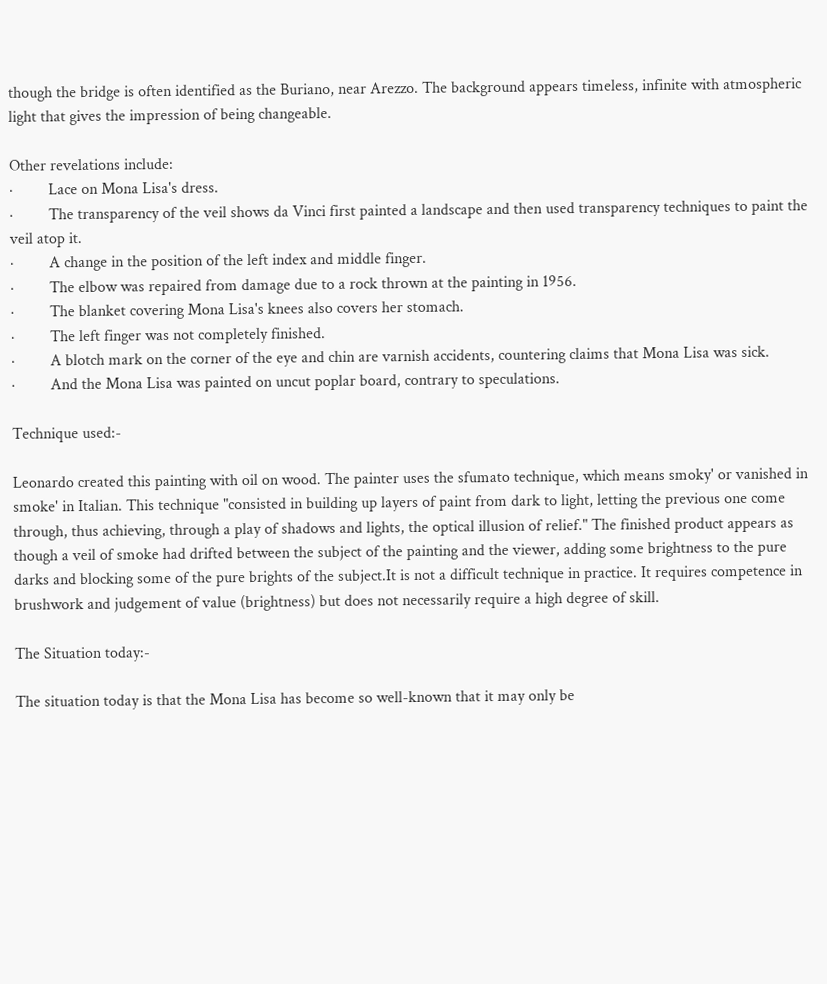though the bridge is often identified as the Buriano, near Arezzo. The background appears timeless, infinite with atmospheric light that gives the impression of being changeable.

Other revelations include:
·         Lace on Mona Lisa's dress.
·         The transparency of the veil shows da Vinci first painted a landscape and then used transparency techniques to paint the veil atop it.
·         A change in the position of the left index and middle finger.
·         The elbow was repaired from damage due to a rock thrown at the painting in 1956.
·         The blanket covering Mona Lisa's knees also covers her stomach.
·         The left finger was not completely finished.
·         A blotch mark on the corner of the eye and chin are varnish accidents, countering claims that Mona Lisa was sick.
·         And the Mona Lisa was painted on uncut poplar board, contrary to speculations.

Technique used:-

Leonardo created this painting with oil on wood. The painter uses the sfumato technique, which means smoky' or vanished in smoke' in Italian. This technique "consisted in building up layers of paint from dark to light, letting the previous one come through, thus achieving, through a play of shadows and lights, the optical illusion of relief." The finished product appears as though a veil of smoke had drifted between the subject of the painting and the viewer, adding some brightness to the pure darks and blocking some of the pure brights of the subject.It is not a difficult technique in practice. It requires competence in brushwork and judgement of value (brightness) but does not necessarily require a high degree of skill.

The Situation today:-

The situation today is that the Mona Lisa has become so well-known that it may only be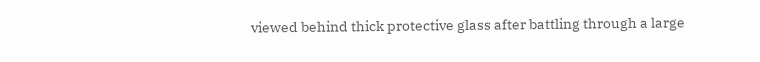viewed behind thick protective glass after battling through a large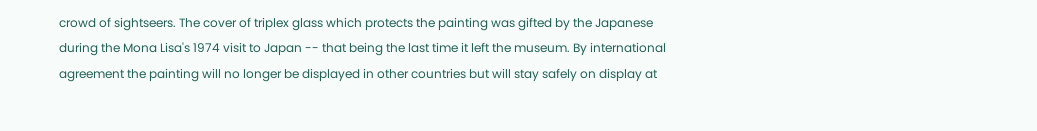crowd of sightseers. The cover of triplex glass which protects the painting was gifted by the Japanese during the Mona Lisa's 1974 visit to Japan -- that being the last time it left the museum. By international agreement the painting will no longer be displayed in other countries but will stay safely on display at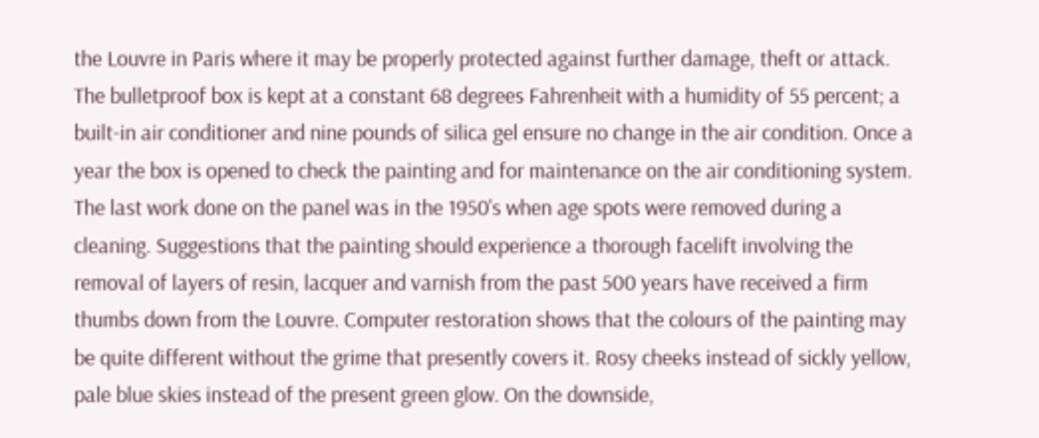the Louvre in Paris where it may be properly protected against further damage, theft or attack. The bulletproof box is kept at a constant 68 degrees Fahrenheit with a humidity of 55 percent; a built-in air conditioner and nine pounds of silica gel ensure no change in the air condition. Once a year the box is opened to check the painting and for maintenance on the air conditioning system.
The last work done on the panel was in the 1950's when age spots were removed during a cleaning. Suggestions that the painting should experience a thorough facelift involving the removal of layers of resin, lacquer and varnish from the past 500 years have received a firm thumbs down from the Louvre. Computer restoration shows that the colours of the painting may be quite different without the grime that presently covers it. Rosy cheeks instead of sickly yellow, pale blue skies instead of the present green glow. On the downside,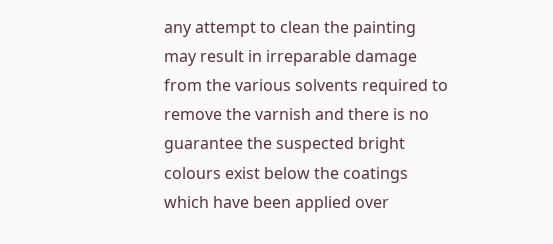any attempt to clean the painting may result in irreparable damage from the various solvents required to remove the varnish and there is no guarantee the suspected bright colours exist below the coatings which have been applied over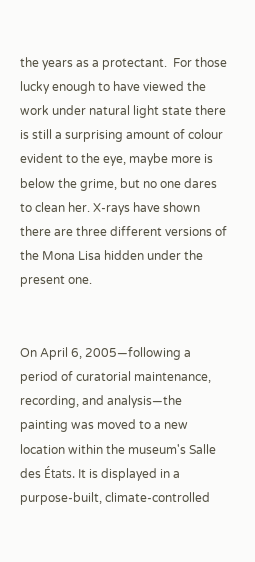the years as a protectant.  For those lucky enough to have viewed the work under natural light state there is still a surprising amount of colour evident to the eye, maybe more is below the grime, but no one dares to clean her. X-rays have shown there are three different versions of the Mona Lisa hidden under the present one.


On April 6, 2005—following a period of curatorial maintenance, recording, and analysis—the painting was moved to a new location within the museum's Salle des États. It is displayed in a purpose-built, climate-controlled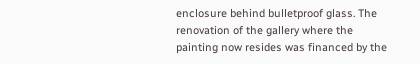enclosure behind bulletproof glass. The renovation of the gallery where the painting now resides was financed by the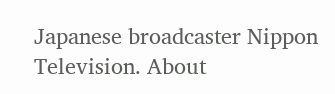Japanese broadcaster Nippon Television. About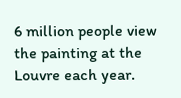6 million people view the painting at the Louvre each year.